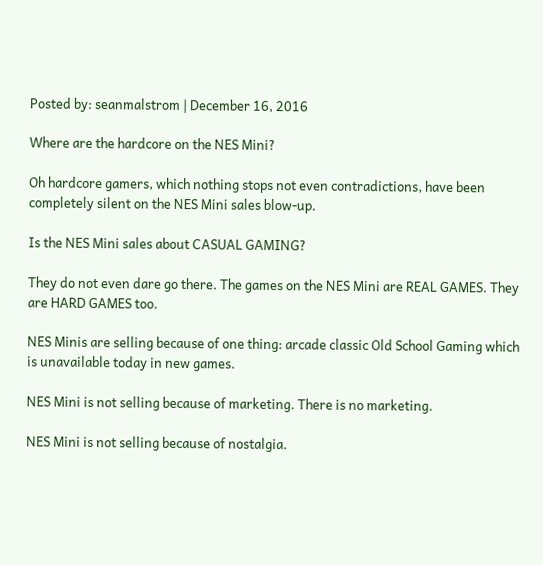Posted by: seanmalstrom | December 16, 2016

Where are the hardcore on the NES Mini?

Oh hardcore gamers, which nothing stops not even contradictions, have been completely silent on the NES Mini sales blow-up.

Is the NES Mini sales about CASUAL GAMING?

They do not even dare go there. The games on the NES Mini are REAL GAMES. They are HARD GAMES too.

NES Minis are selling because of one thing: arcade classic Old School Gaming which is unavailable today in new games.

NES Mini is not selling because of marketing. There is no marketing.

NES Mini is not selling because of nostalgia.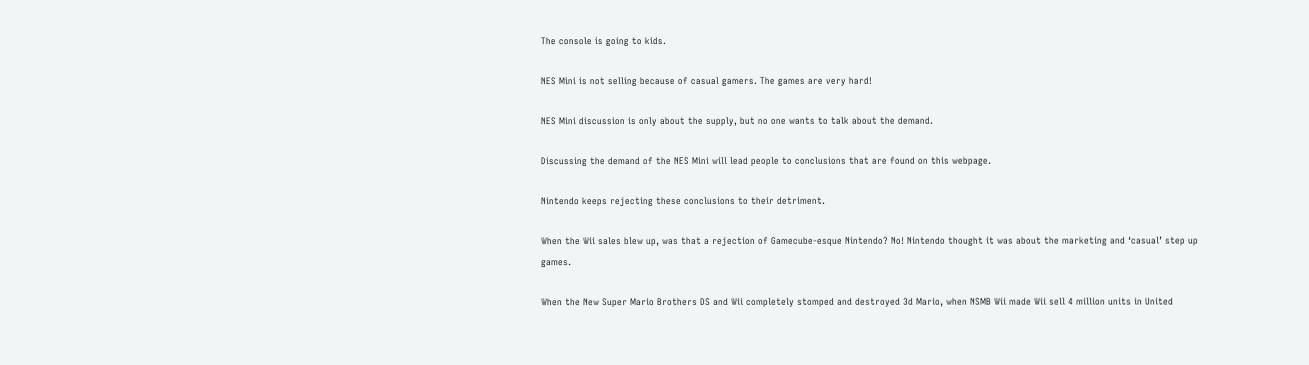The console is going to kids.

NES Mini is not selling because of casual gamers. The games are very hard!

NES Mini discussion is only about the supply, but no one wants to talk about the demand.

Discussing the demand of the NES Mini will lead people to conclusions that are found on this webpage.

Nintendo keeps rejecting these conclusions to their detriment.

When the Wii sales blew up, was that a rejection of Gamecube-esque Nintendo? No! Nintendo thought it was about the marketing and ‘casual’ step up games.

When the New Super Mario Brothers DS and Wii completely stomped and destroyed 3d Mario, when NSMB Wii made Wii sell 4 million units in United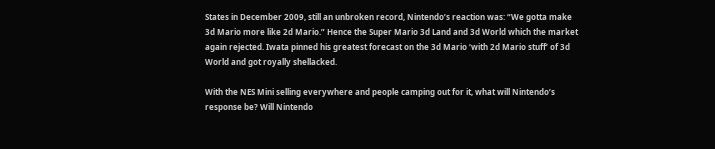States in December 2009, still an unbroken record, Nintendo’s reaction was: “We gotta make 3d Mario more like 2d Mario.” Hence the Super Mario 3d Land and 3d World which the market again rejected. Iwata pinned his greatest forecast on the 3d Mario ‘with 2d Mario stuff’ of 3d World and got royally shellacked.

With the NES Mini selling everywhere and people camping out for it, what will Nintendo’s response be? Will Nintendo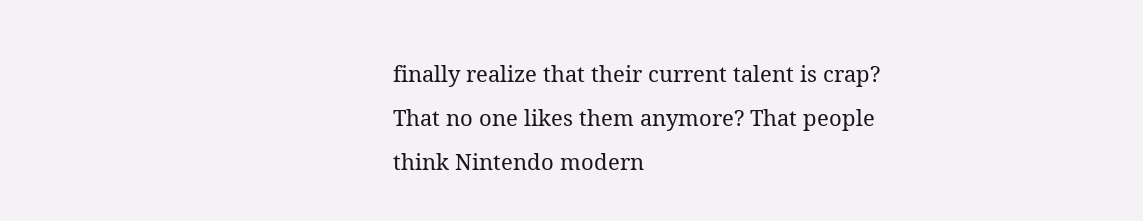finally realize that their current talent is crap? That no one likes them anymore? That people think Nintendo modern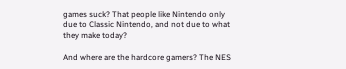games suck? That people like Nintendo only due to Classic Nintendo, and not due to what they make today?

And where are the hardcore gamers? The NES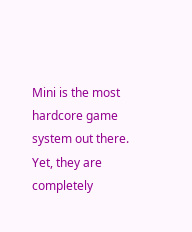Mini is the most hardcore game system out there. Yet, they are completely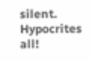silent. Hypocrites all!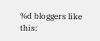%d bloggers like this: